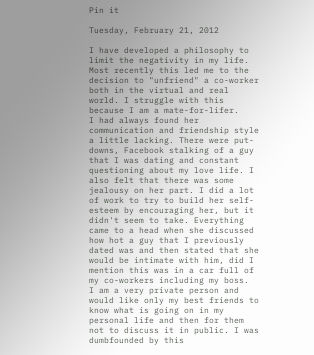Pin it

Tuesday, February 21, 2012

I have developed a philosophy to limit the negativity in my life. Most recently this led me to the decision to "unfriend" a co-worker both in the virtual and real world. I struggle with this because I am a mate-for-lifer.
I had always found her communication and friendship style a little lacking. There were put-downs, Facebook stalking of a guy that I was dating and constant questioning about my love life. I also felt that there was some jealousy on her part. I did a lot of work to try to build her self-esteem by encouraging her, but it didn't seem to take. Everything came to a head when she discussed how hot a guy that I previously dated was and then stated that she would be intimate with him, did I mention this was in a car full of my co-workers including my boss.
I am a very private person and would like only my best friends to know what is going on in my personal life and then for them not to discuss it in public. I was dumbfounded by this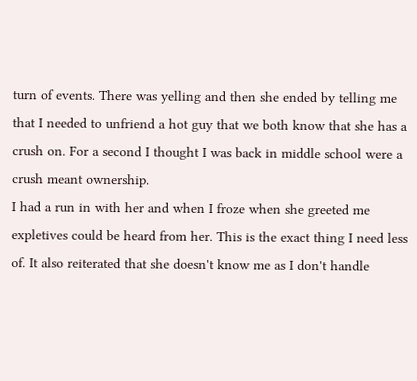turn of events. There was yelling and then she ended by telling me that I needed to unfriend a hot guy that we both know that she has a crush on. For a second I thought I was back in middle school were a crush meant ownership.
I had a run in with her and when I froze when she greeted me expletives could be heard from her. This is the exact thing I need less of. It also reiterated that she doesn't know me as I don't handle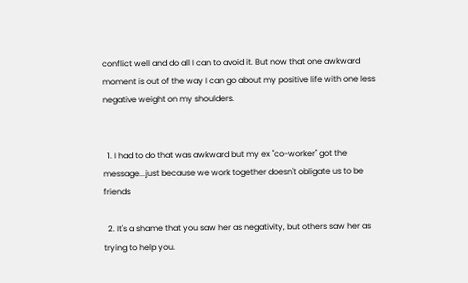conflict well and do all I can to avoid it. But now that one awkward moment is out of the way I can go about my positive life with one less negative weight on my shoulders.


  1. I had to do that was awkward but my ex "co-worker" got the message...just because we work together doesn't obligate us to be friends

  2. It's a shame that you saw her as negativity, but others saw her as trying to help you.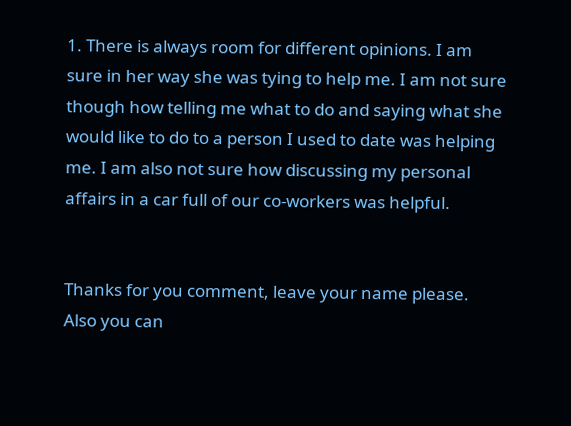1. There is always room for different opinions. I am sure in her way she was tying to help me. I am not sure though how telling me what to do and saying what she would like to do to a person I used to date was helping me. I am also not sure how discussing my personal affairs in a car full of our co-workers was helpful.


Thanks for you comment, leave your name please.
Also you can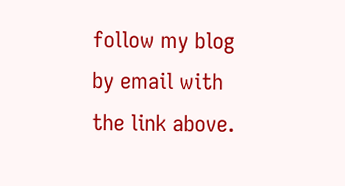follow my blog by email with the link above.